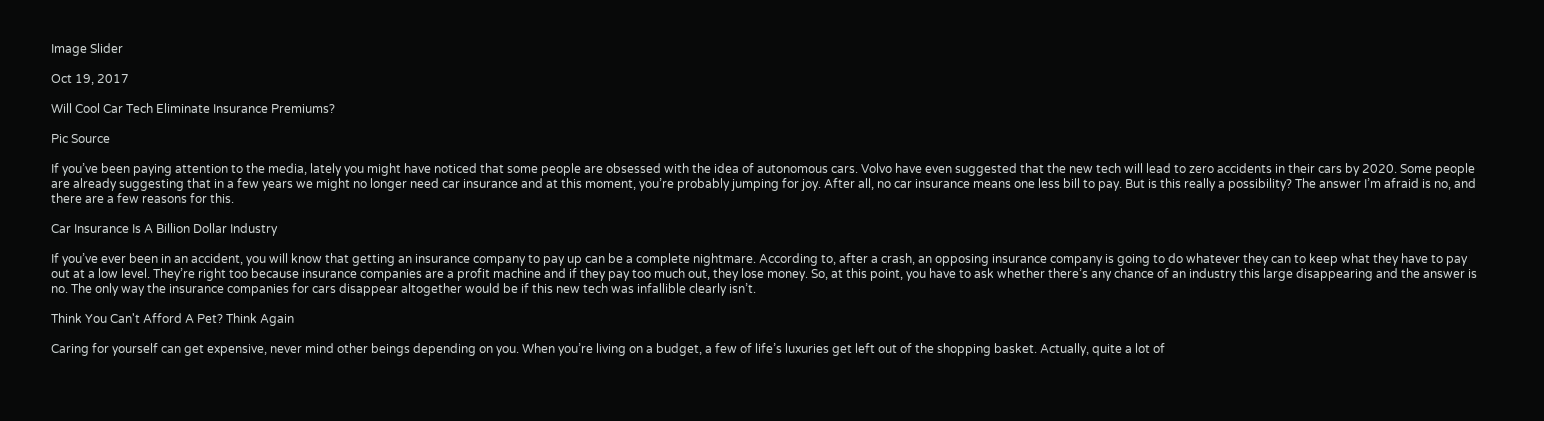Image Slider

Oct 19, 2017

Will Cool Car Tech Eliminate Insurance Premiums?

Pic Source

If you’ve been paying attention to the media, lately you might have noticed that some people are obsessed with the idea of autonomous cars. Volvo have even suggested that the new tech will lead to zero accidents in their cars by 2020. Some people are already suggesting that in a few years we might no longer need car insurance and at this moment, you’re probably jumping for joy. After all, no car insurance means one less bill to pay. But is this really a possibility? The answer I’m afraid is no, and there are a few reasons for this.

Car Insurance Is A Billion Dollar Industry

If you’ve ever been in an accident, you will know that getting an insurance company to pay up can be a complete nightmare. According to, after a crash, an opposing insurance company is going to do whatever they can to keep what they have to pay out at a low level. They’re right too because insurance companies are a profit machine and if they pay too much out, they lose money. So, at this point, you have to ask whether there’s any chance of an industry this large disappearing and the answer is no. The only way the insurance companies for cars disappear altogether would be if this new tech was infallible clearly isn’t.

Think You Can't Afford A Pet? Think Again

Caring for yourself can get expensive, never mind other beings depending on you. When you’re living on a budget, a few of life’s luxuries get left out of the shopping basket. Actually, quite a lot of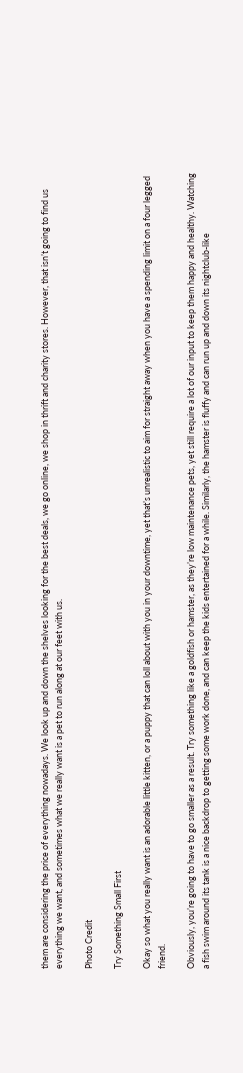them are considering the price of everything nowadays. We look up and down the shelves looking for the best deals, we go online, we shop in thrift and charity stores. However, that isn’t going to find us everything we want, and sometimes what we really want is a pet to run along at our feet with us.

Photo Credit

Try Something Small First

Okay so what you really want is an adorable little kitten, or a puppy that can loll about with you in your downtime, yet that’s unrealistic to aim for straight away when you have a spending limit on a four legged friend.

Obviously, you’re going to have to go smaller as a result. Try something like a goldfish or hamster, as they’re low maintenance pets, yet still require a lot of our input to keep them happy and healthy. Watching a fish swim around its tank is a nice backdrop to getting some work done, and can keep the kids entertained for a while. Similarly, the hamster is fluffy and can run up and down its nightclub-like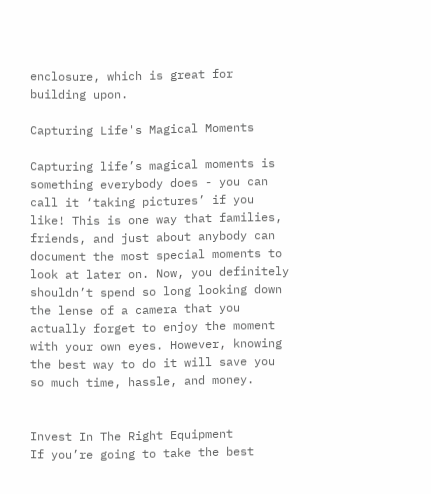enclosure, which is great for building upon.

Capturing Life's Magical Moments

Capturing life’s magical moments is something everybody does - you can call it ‘taking pictures’ if you like! This is one way that families, friends, and just about anybody can document the most special moments to look at later on. Now, you definitely shouldn’t spend so long looking down the lense of a camera that you actually forget to enjoy the moment with your own eyes. However, knowing the best way to do it will save you so much time, hassle, and money.


Invest In The Right Equipment
If you’re going to take the best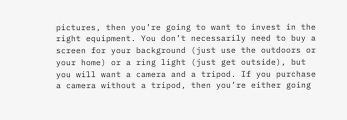pictures, then you’re going to want to invest in the right equipment. You don’t necessarily need to buy a screen for your background (just use the outdoors or your home) or a ring light (just get outside), but you will want a camera and a tripod. If you purchase a camera without a tripod, then you’re either going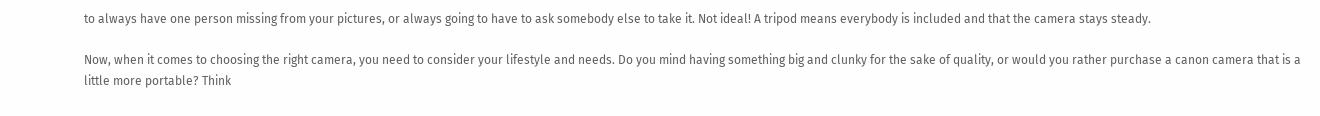to always have one person missing from your pictures, or always going to have to ask somebody else to take it. Not ideal! A tripod means everybody is included and that the camera stays steady.

Now, when it comes to choosing the right camera, you need to consider your lifestyle and needs. Do you mind having something big and clunky for the sake of quality, or would you rather purchase a canon camera that is a little more portable? Think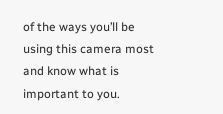of the ways you’ll be using this camera most and know what is important to you.